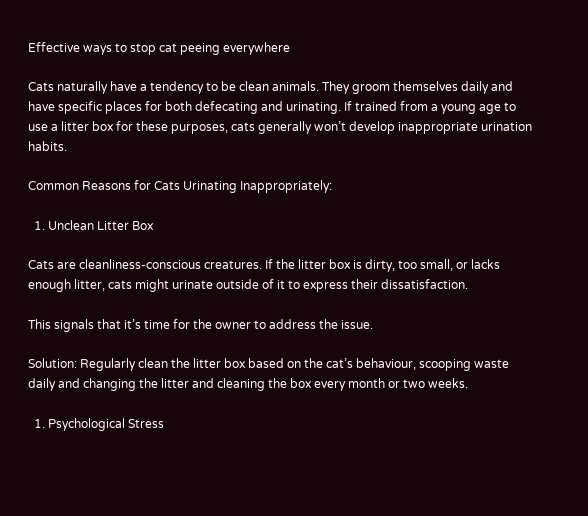Effective ways to stop cat peeing everywhere

Cats naturally have a tendency to be clean animals. They groom themselves daily and have specific places for both defecating and urinating. If trained from a young age to use a litter box for these purposes, cats generally won’t develop inappropriate urination habits.

Common Reasons for Cats Urinating Inappropriately:

  1. Unclean Litter Box

Cats are cleanliness-conscious creatures. If the litter box is dirty, too small, or lacks enough litter, cats might urinate outside of it to express their dissatisfaction.

This signals that it’s time for the owner to address the issue.

Solution: Regularly clean the litter box based on the cat’s behaviour, scooping waste daily and changing the litter and cleaning the box every month or two weeks.

  1. Psychological Stress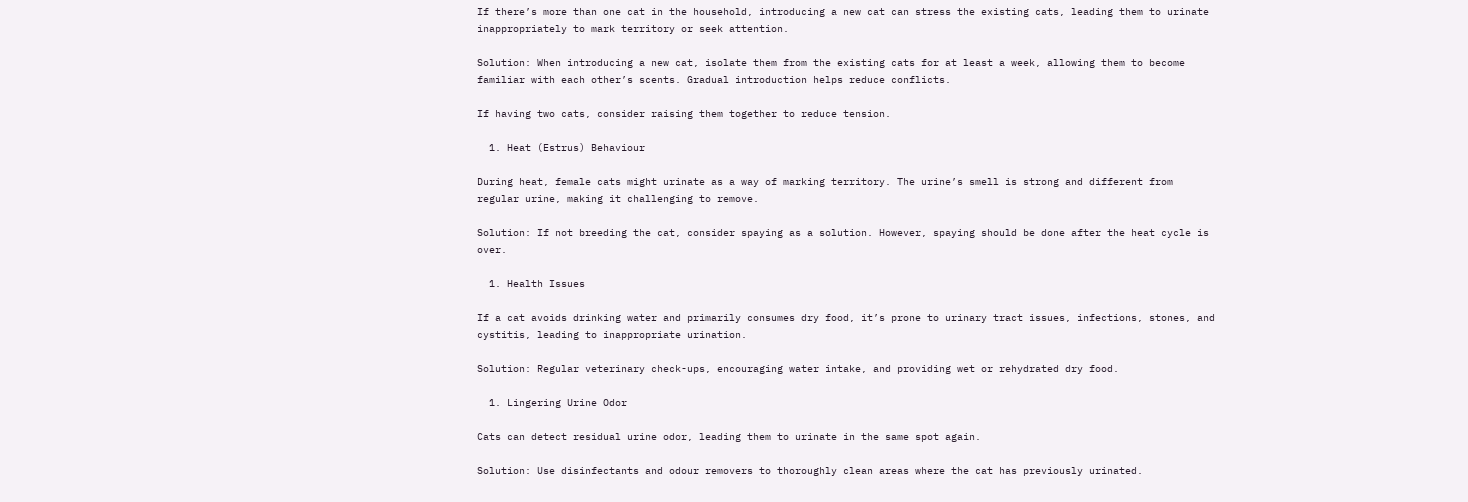If there’s more than one cat in the household, introducing a new cat can stress the existing cats, leading them to urinate inappropriately to mark territory or seek attention.

Solution: When introducing a new cat, isolate them from the existing cats for at least a week, allowing them to become familiar with each other’s scents. Gradual introduction helps reduce conflicts.

If having two cats, consider raising them together to reduce tension.

  1. Heat (Estrus) Behaviour

During heat, female cats might urinate as a way of marking territory. The urine’s smell is strong and different from regular urine, making it challenging to remove.

Solution: If not breeding the cat, consider spaying as a solution. However, spaying should be done after the heat cycle is over.

  1. Health Issues

If a cat avoids drinking water and primarily consumes dry food, it’s prone to urinary tract issues, infections, stones, and cystitis, leading to inappropriate urination.

Solution: Regular veterinary check-ups, encouraging water intake, and providing wet or rehydrated dry food.

  1. Lingering Urine Odor

Cats can detect residual urine odor, leading them to urinate in the same spot again.

Solution: Use disinfectants and odour removers to thoroughly clean areas where the cat has previously urinated.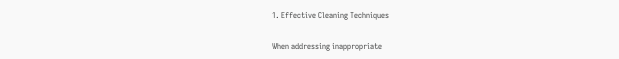1. Effective Cleaning Techniques

When addressing inappropriate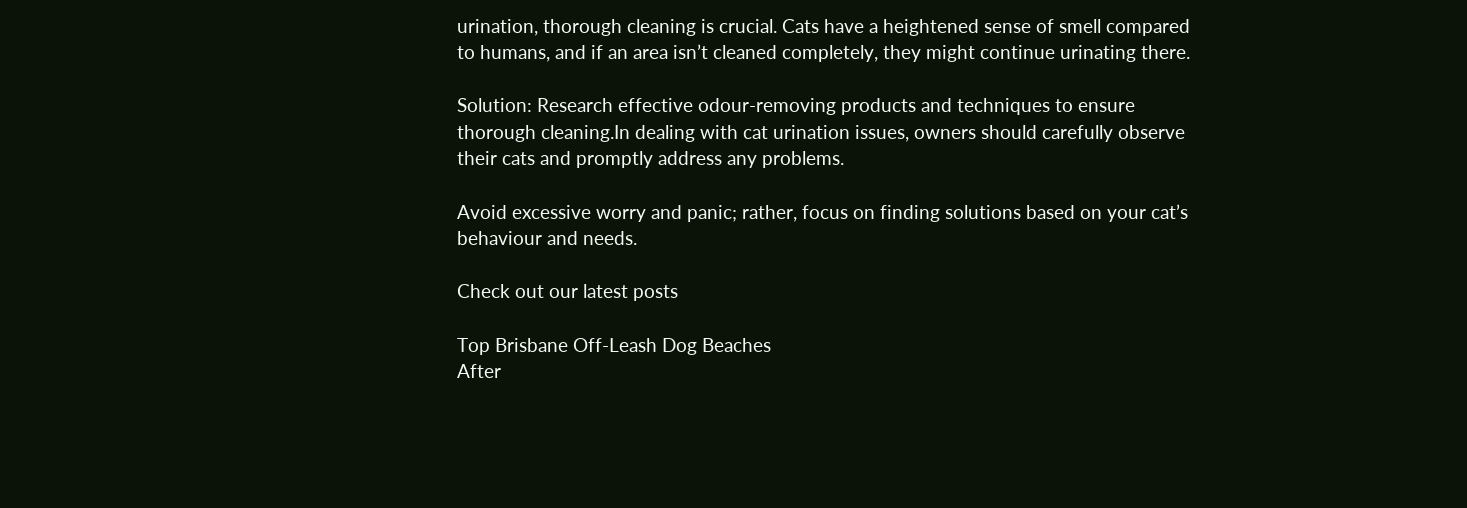urination, thorough cleaning is crucial. Cats have a heightened sense of smell compared to humans, and if an area isn’t cleaned completely, they might continue urinating there.

Solution: Research effective odour-removing products and techniques to ensure thorough cleaning.In dealing with cat urination issues, owners should carefully observe their cats and promptly address any problems.

Avoid excessive worry and panic; rather, focus on finding solutions based on your cat’s behaviour and needs.

Check out our latest posts

Top Brisbane Off-Leash Dog Beaches
After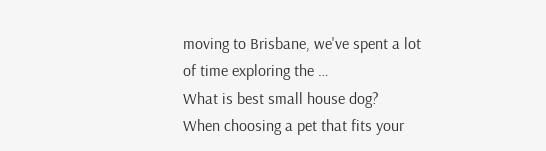moving to Brisbane, we've spent a lot of time exploring the …
What is best small house dog?
When choosing a pet that fits your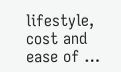lifestyle, cost and ease of …